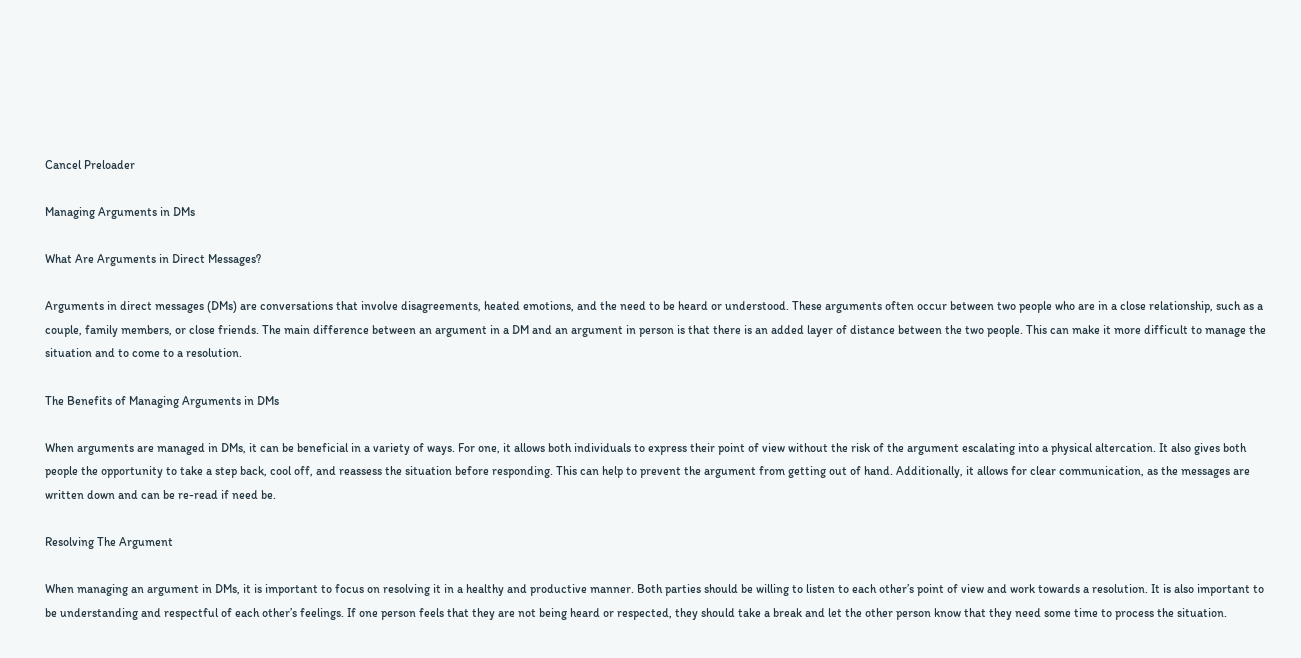Cancel Preloader

Managing Arguments in DMs

What Are Arguments in Direct Messages?

Arguments in direct messages (DMs) are conversations that involve disagreements, heated emotions, and the need to be heard or understood. These arguments often occur between two people who are in a close relationship, such as a couple, family members, or close friends. The main difference between an argument in a DM and an argument in person is that there is an added layer of distance between the two people. This can make it more difficult to manage the situation and to come to a resolution.

The Benefits of Managing Arguments in DMs

When arguments are managed in DMs, it can be beneficial in a variety of ways. For one, it allows both individuals to express their point of view without the risk of the argument escalating into a physical altercation. It also gives both people the opportunity to take a step back, cool off, and reassess the situation before responding. This can help to prevent the argument from getting out of hand. Additionally, it allows for clear communication, as the messages are written down and can be re-read if need be.

Resolving The Argument

When managing an argument in DMs, it is important to focus on resolving it in a healthy and productive manner. Both parties should be willing to listen to each other’s point of view and work towards a resolution. It is also important to be understanding and respectful of each other’s feelings. If one person feels that they are not being heard or respected, they should take a break and let the other person know that they need some time to process the situation.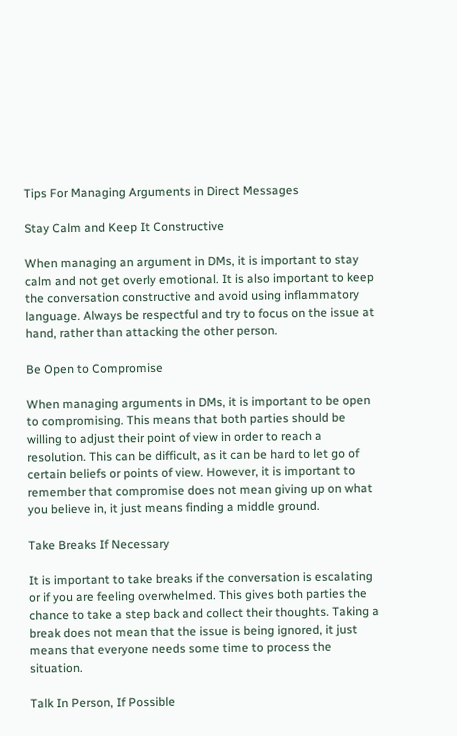Tips For Managing Arguments in Direct Messages

Stay Calm and Keep It Constructive

When managing an argument in DMs, it is important to stay calm and not get overly emotional. It is also important to keep the conversation constructive and avoid using inflammatory language. Always be respectful and try to focus on the issue at hand, rather than attacking the other person.

Be Open to Compromise

When managing arguments in DMs, it is important to be open to compromising. This means that both parties should be willing to adjust their point of view in order to reach a resolution. This can be difficult, as it can be hard to let go of certain beliefs or points of view. However, it is important to remember that compromise does not mean giving up on what you believe in, it just means finding a middle ground.

Take Breaks If Necessary

It is important to take breaks if the conversation is escalating or if you are feeling overwhelmed. This gives both parties the chance to take a step back and collect their thoughts. Taking a break does not mean that the issue is being ignored, it just means that everyone needs some time to process the situation.

Talk In Person, If Possible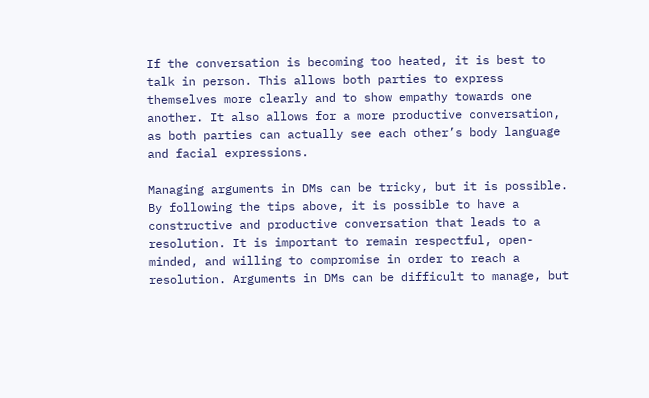If the conversation is becoming too heated, it is best to talk in person. This allows both parties to express themselves more clearly and to show empathy towards one another. It also allows for a more productive conversation, as both parties can actually see each other’s body language and facial expressions.

Managing arguments in DMs can be tricky, but it is possible. By following the tips above, it is possible to have a constructive and productive conversation that leads to a resolution. It is important to remain respectful, open-minded, and willing to compromise in order to reach a resolution. Arguments in DMs can be difficult to manage, but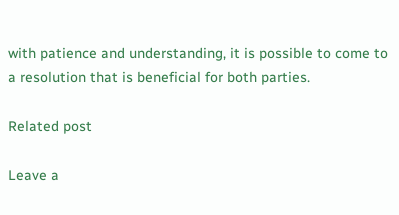with patience and understanding, it is possible to come to a resolution that is beneficial for both parties.

Related post

Leave a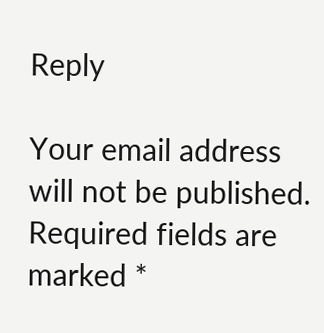Reply

Your email address will not be published. Required fields are marked *